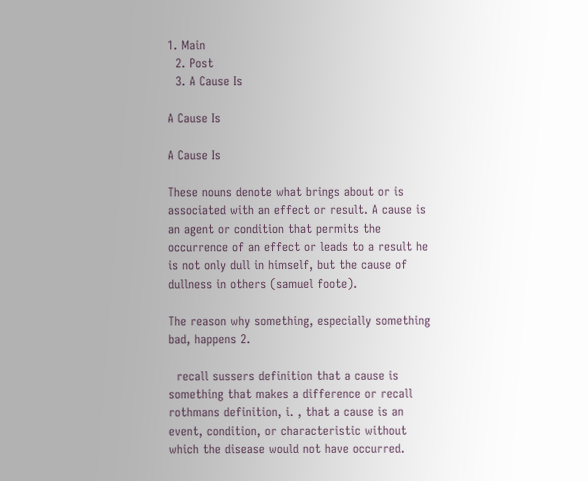1. Main
  2. Post
  3. A Cause Is

A Cause Is

A Cause Is

These nouns denote what brings about or is associated with an effect or result. A cause is an agent or condition that permits the occurrence of an effect or leads to a result he is not only dull in himself, but the cause of dullness in others (samuel foote).

The reason why something, especially something bad, happens 2.

  recall sussers definition that a cause is something that makes a difference or recall rothmans definition, i. , that a cause is an event, condition, or characteristic without which the disease would not have occurred.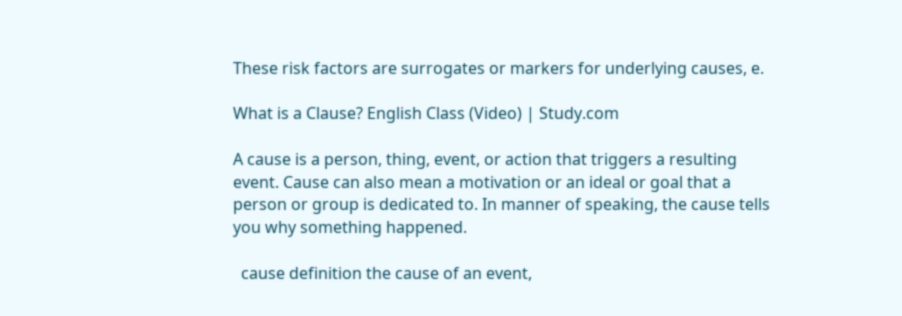These risk factors are surrogates or markers for underlying causes, e.

What is a Clause? English Class (Video) | Study.com

A cause is a person, thing, event, or action that triggers a resulting event. Cause can also mean a motivation or an ideal or goal that a person or group is dedicated to. In manner of speaking, the cause tells you why something happened.

  cause definition the cause of an event,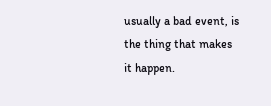usually a bad event, is the thing that makes it happen.